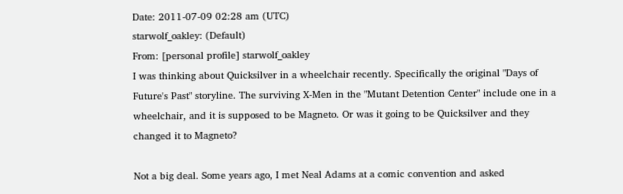Date: 2011-07-09 02:28 am (UTC)
starwolf_oakley: (Default)
From: [personal profile] starwolf_oakley
I was thinking about Quicksilver in a wheelchair recently. Specifically the original "Days of Future's Past" storyline. The surviving X-Men in the "Mutant Detention Center" include one in a wheelchair, and it is supposed to be Magneto. Or was it going to be Quicksilver and they changed it to Magneto?

Not a big deal. Some years ago, I met Neal Adams at a comic convention and asked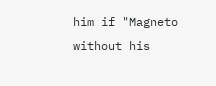him if "Magneto without his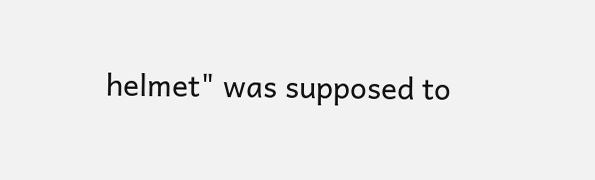helmet" was supposed to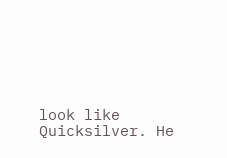look like Quicksilver. He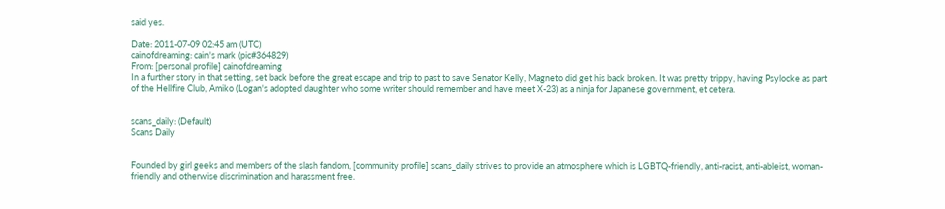said yes.

Date: 2011-07-09 02:45 am (UTC)
cainofdreaming: cain's mark (pic#364829)
From: [personal profile] cainofdreaming
In a further story in that setting, set back before the great escape and trip to past to save Senator Kelly, Magneto did get his back broken. It was pretty trippy, having Psylocke as part of the Hellfire Club, Amiko (Logan's adopted daughter who some writer should remember and have meet X-23) as a ninja for Japanese government, et cetera.


scans_daily: (Default)
Scans Daily


Founded by girl geeks and members of the slash fandom, [community profile] scans_daily strives to provide an atmosphere which is LGBTQ-friendly, anti-racist, anti-ableist, woman-friendly and otherwise discrimination and harassment free.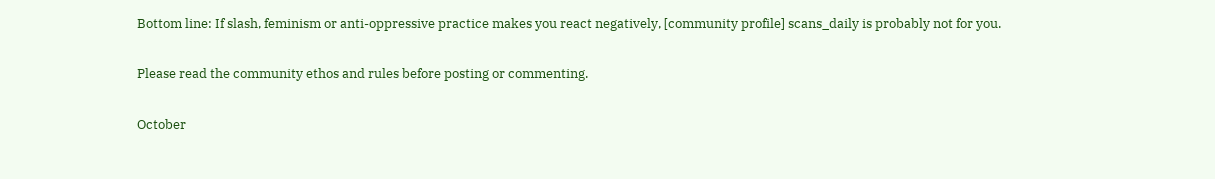Bottom line: If slash, feminism or anti-oppressive practice makes you react negatively, [community profile] scans_daily is probably not for you.

Please read the community ethos and rules before posting or commenting.

October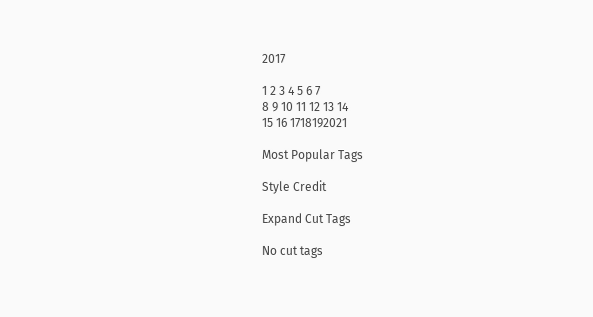2017

1 2 3 4 5 6 7
8 9 10 11 12 13 14
15 16 1718192021

Most Popular Tags

Style Credit

Expand Cut Tags

No cut tags